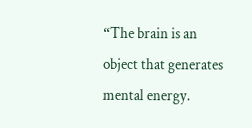“The brain is an object that generates mental energy.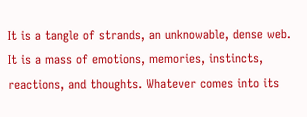It is a tangle of strands, an unknowable, dense web. It is a mass of emotions, memories, instincts, reactions, and thoughts. Whatever comes into its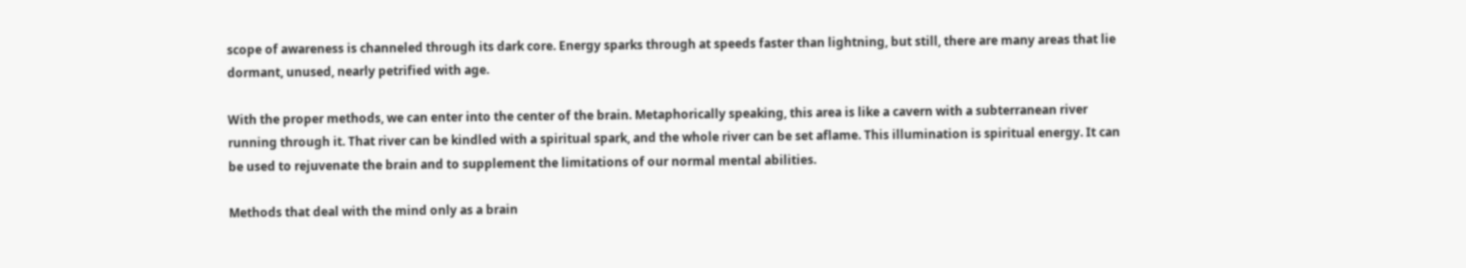scope of awareness is channeled through its dark core. Energy sparks through at speeds faster than lightning, but still, there are many areas that lie dormant, unused, nearly petrified with age.

With the proper methods, we can enter into the center of the brain. Metaphorically speaking, this area is like a cavern with a subterranean river running through it. That river can be kindled with a spiritual spark, and the whole river can be set aflame. This illumination is spiritual energy. It can be used to rejuvenate the brain and to supplement the limitations of our normal mental abilities.

Methods that deal with the mind only as a brain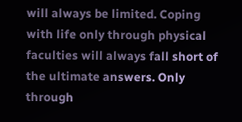will always be limited. Coping with life only through physical faculties will always fall short of the ultimate answers. Only through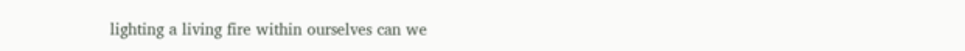lighting a living fire within ourselves can we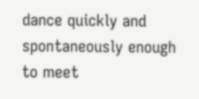dance quickly and spontaneously enough to meet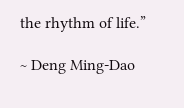the rhythm of life.”

~ Deng Ming-Dao